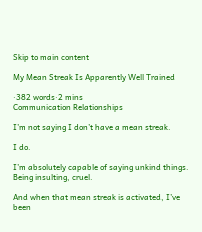Skip to main content

My Mean Streak Is Apparently Well Trained

·382 words·2 mins
Communication Relationships

I’m not saying I don’t have a mean streak.

I do.

I’m absolutely capable of saying unkind things. Being insulting, cruel.

And when that mean streak is activated, I’ve been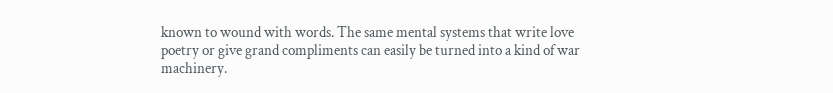known to wound with words. The same mental systems that write love poetry or give grand compliments can easily be turned into a kind of war machinery.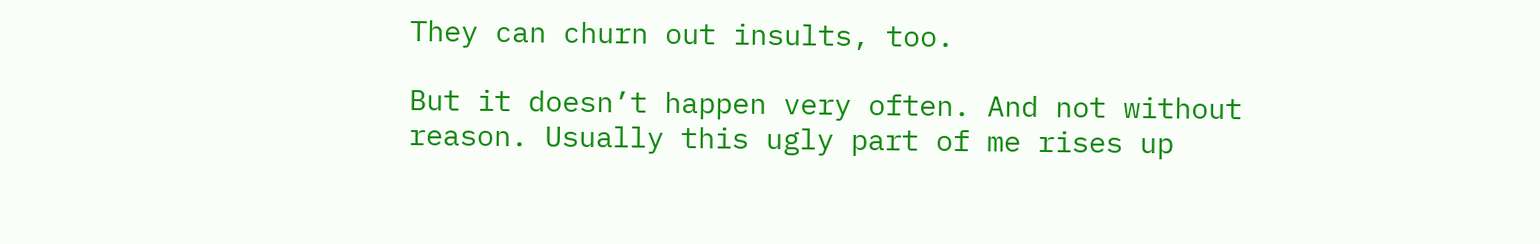They can churn out insults, too.

But it doesn’t happen very often. And not without reason. Usually this ugly part of me rises up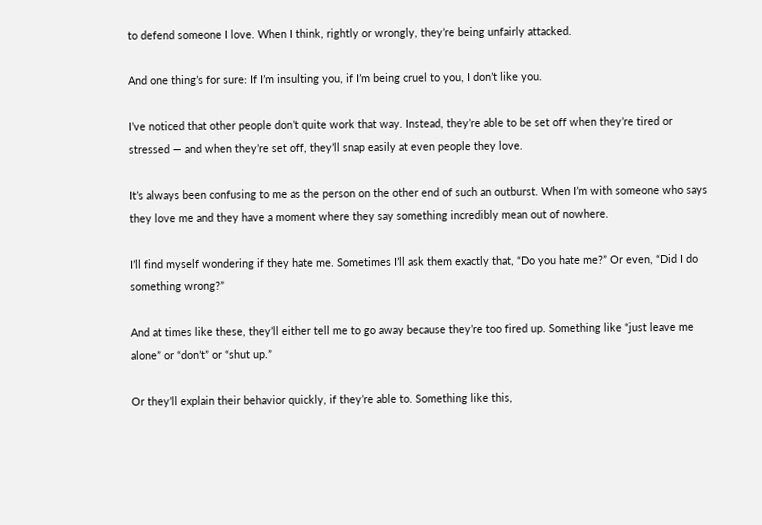to defend someone I love. When I think, rightly or wrongly, they’re being unfairly attacked.

And one thing’s for sure: If I’m insulting you, if I’m being cruel to you, I don’t like you.

I’ve noticed that other people don’t quite work that way. Instead, they’re able to be set off when they’re tired or stressed — and when they’re set off, they’ll snap easily at even people they love.

It’s always been confusing to me as the person on the other end of such an outburst. When I’m with someone who says they love me and they have a moment where they say something incredibly mean out of nowhere.

I’ll find myself wondering if they hate me. Sometimes I’ll ask them exactly that, “Do you hate me?” Or even, “Did I do something wrong?”

And at times like these, they’ll either tell me to go away because they’re too fired up. Something like “just leave me alone” or “don’t” or “shut up.”

Or they’ll explain their behavior quickly, if they’re able to. Something like this,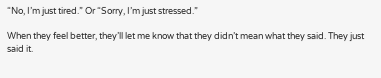“No, I’m just tired.” Or “Sorry, I’m just stressed.”

When they feel better, they’ll let me know that they didn’t mean what they said. They just said it.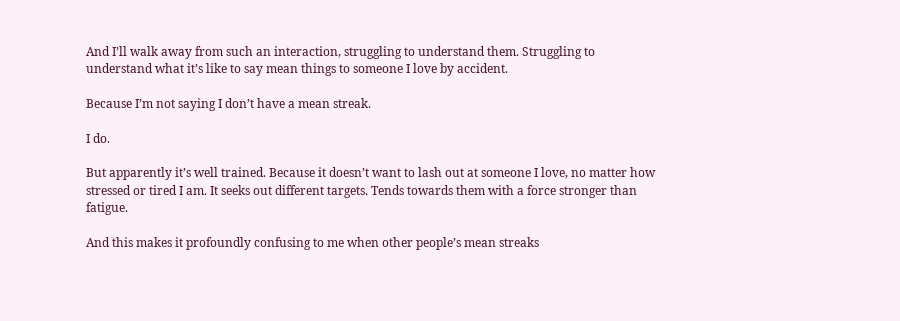And I’ll walk away from such an interaction, struggling to understand them. Struggling to understand what it’s like to say mean things to someone I love by accident.

Because I’m not saying I don’t have a mean streak.

I do.

But apparently it’s well trained. Because it doesn’t want to lash out at someone I love, no matter how stressed or tired I am. It seeks out different targets. Tends towards them with a force stronger than fatigue.

And this makes it profoundly confusing to me when other people’s mean streaks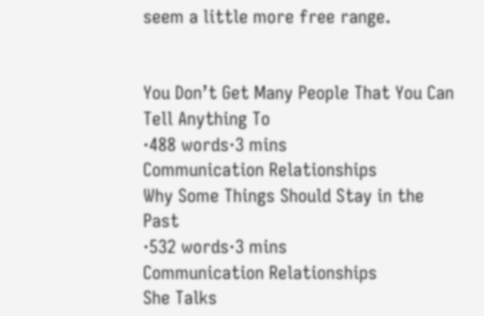seem a little more free range.


You Don’t Get Many People That You Can Tell Anything To
·488 words·3 mins
Communication Relationships
Why Some Things Should Stay in the Past
·532 words·3 mins
Communication Relationships
She Talks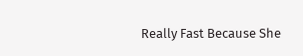Really Fast Because She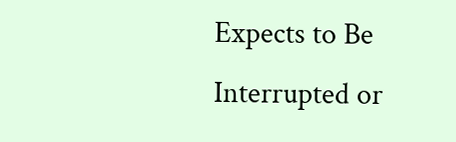Expects to Be Interrupted or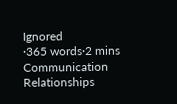Ignored
·365 words·2 mins
Communication Relationships